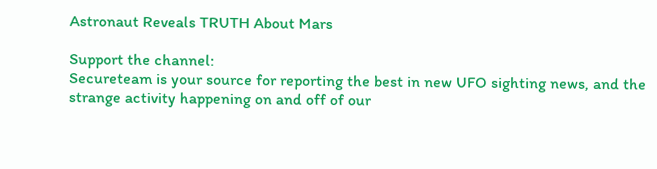Astronaut Reveals TRUTH About Mars

Support the channel:
Secureteam is your source for reporting the best in new UFO sighting news, and the strange activity happening on and off of our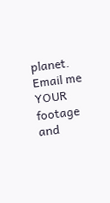planet. Email me YOUR footage and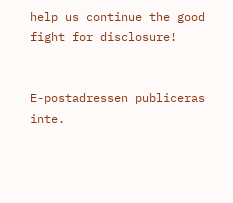help us continue the good fight for disclosure!


E-postadressen publiceras inte.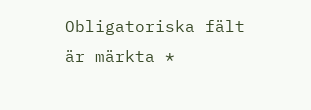Obligatoriska fält är märkta *